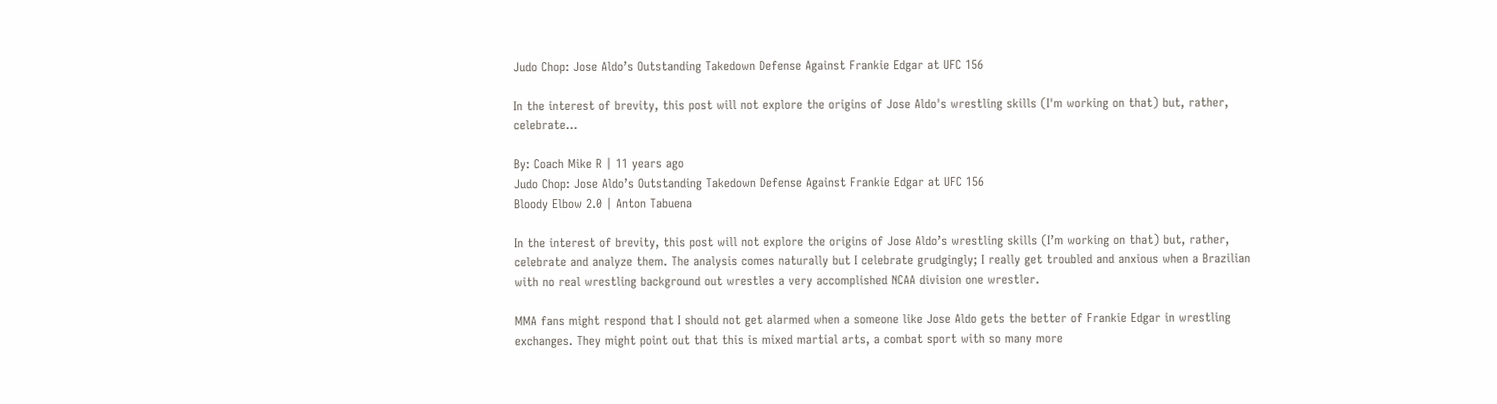Judo Chop: Jose Aldo’s Outstanding Takedown Defense Against Frankie Edgar at UFC 156

In the interest of brevity, this post will not explore the origins of Jose Aldo's wrestling skills (I'm working on that) but, rather, celebrate…

By: Coach Mike R | 11 years ago
Judo Chop: Jose Aldo’s Outstanding Takedown Defense Against Frankie Edgar at UFC 156
Bloody Elbow 2.0 | Anton Tabuena

In the interest of brevity, this post will not explore the origins of Jose Aldo’s wrestling skills (I’m working on that) but, rather, celebrate and analyze them. The analysis comes naturally but I celebrate grudgingly; I really get troubled and anxious when a Brazilian with no real wrestling background out wrestles a very accomplished NCAA division one wrestler.

MMA fans might respond that I should not get alarmed when a someone like Jose Aldo gets the better of Frankie Edgar in wrestling exchanges. They might point out that this is mixed martial arts, a combat sport with so many more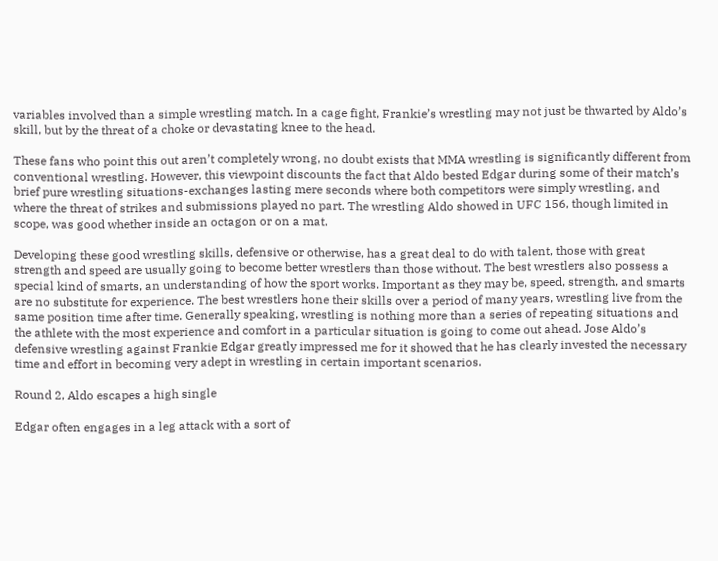variables involved than a simple wrestling match. In a cage fight, Frankie’s wrestling may not just be thwarted by Aldo’s skill, but by the threat of a choke or devastating knee to the head.

These fans who point this out aren’t completely wrong, no doubt exists that MMA wrestling is significantly different from conventional wrestling. However, this viewpoint discounts the fact that Aldo bested Edgar during some of their match’s brief pure wrestling situations-exchanges lasting mere seconds where both competitors were simply wrestling, and where the threat of strikes and submissions played no part. The wrestling Aldo showed in UFC 156, though limited in scope, was good whether inside an octagon or on a mat.

Developing these good wrestling skills, defensive or otherwise, has a great deal to do with talent, those with great strength and speed are usually going to become better wrestlers than those without. The best wrestlers also possess a special kind of smarts, an understanding of how the sport works. Important as they may be, speed, strength, and smarts are no substitute for experience. The best wrestlers hone their skills over a period of many years, wrestling live from the same position time after time. Generally speaking, wrestling is nothing more than a series of repeating situations and the athlete with the most experience and comfort in a particular situation is going to come out ahead. Jose Aldo’s defensive wrestling against Frankie Edgar greatly impressed me for it showed that he has clearly invested the necessary time and effort in becoming very adept in wrestling in certain important scenarios.

Round 2, Aldo escapes a high single

Edgar often engages in a leg attack with a sort of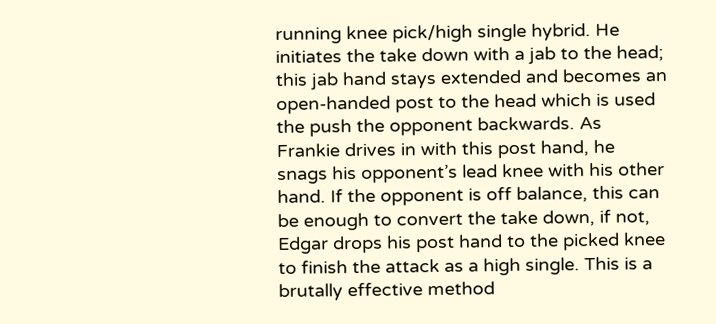running knee pick/high single hybrid. He initiates the take down with a jab to the head; this jab hand stays extended and becomes an open-handed post to the head which is used the push the opponent backwards. As Frankie drives in with this post hand, he snags his opponent’s lead knee with his other hand. If the opponent is off balance, this can be enough to convert the take down, if not, Edgar drops his post hand to the picked knee to finish the attack as a high single. This is a brutally effective method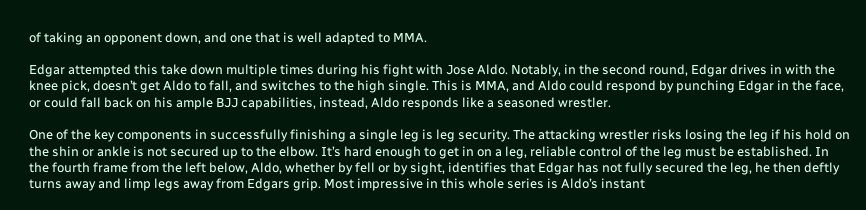of taking an opponent down, and one that is well adapted to MMA.

Edgar attempted this take down multiple times during his fight with Jose Aldo. Notably, in the second round, Edgar drives in with the knee pick, doesn’t get Aldo to fall, and switches to the high single. This is MMA, and Aldo could respond by punching Edgar in the face, or could fall back on his ample BJJ capabilities, instead, Aldo responds like a seasoned wrestler.

One of the key components in successfully finishing a single leg is leg security. The attacking wrestler risks losing the leg if his hold on the shin or ankle is not secured up to the elbow. It’s hard enough to get in on a leg, reliable control of the leg must be established. In the fourth frame from the left below, Aldo, whether by fell or by sight, identifies that Edgar has not fully secured the leg, he then deftly turns away and limp legs away from Edgars grip. Most impressive in this whole series is Aldo’s instant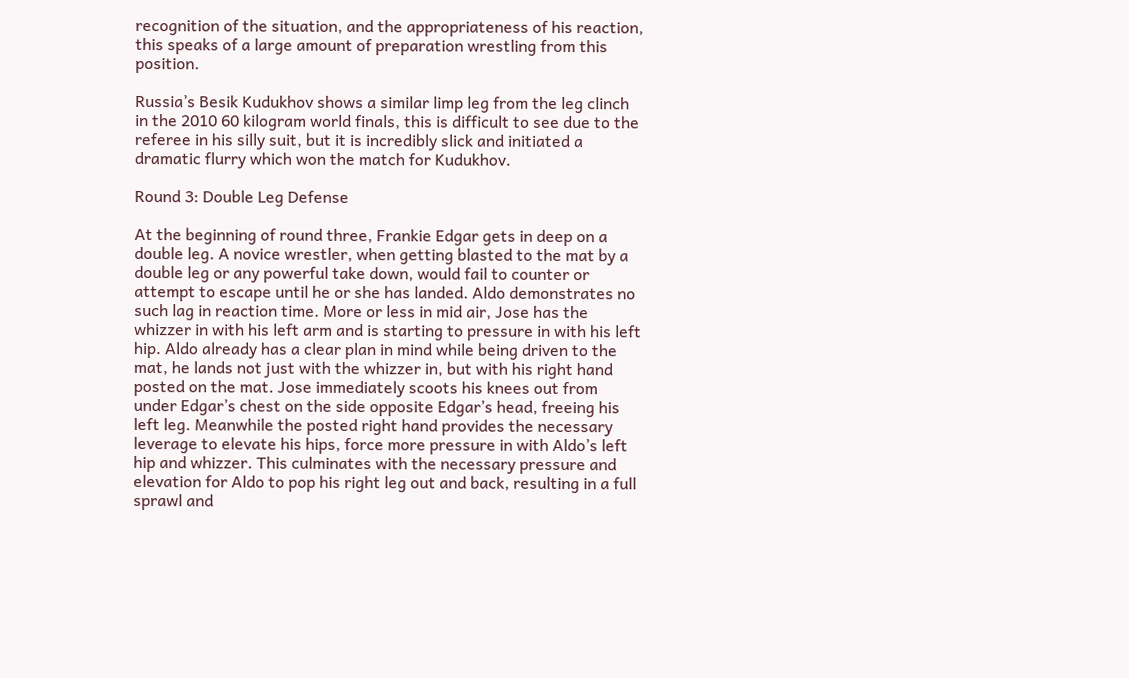recognition of the situation, and the appropriateness of his reaction, this speaks of a large amount of preparation wrestling from this position.

Russia’s Besik Kudukhov shows a similar limp leg from the leg clinch in the 2010 60 kilogram world finals, this is difficult to see due to the referee in his silly suit, but it is incredibly slick and initiated a dramatic flurry which won the match for Kudukhov.

Round 3: Double Leg Defense

At the beginning of round three, Frankie Edgar gets in deep on a double leg. A novice wrestler, when getting blasted to the mat by a double leg or any powerful take down, would fail to counter or attempt to escape until he or she has landed. Aldo demonstrates no such lag in reaction time. More or less in mid air, Jose has the whizzer in with his left arm and is starting to pressure in with his left hip. Aldo already has a clear plan in mind while being driven to the mat, he lands not just with the whizzer in, but with his right hand posted on the mat. Jose immediately scoots his knees out from under Edgar’s chest on the side opposite Edgar’s head, freeing his left leg. Meanwhile the posted right hand provides the necessary leverage to elevate his hips, force more pressure in with Aldo’s left hip and whizzer. This culminates with the necessary pressure and elevation for Aldo to pop his right leg out and back, resulting in a full sprawl and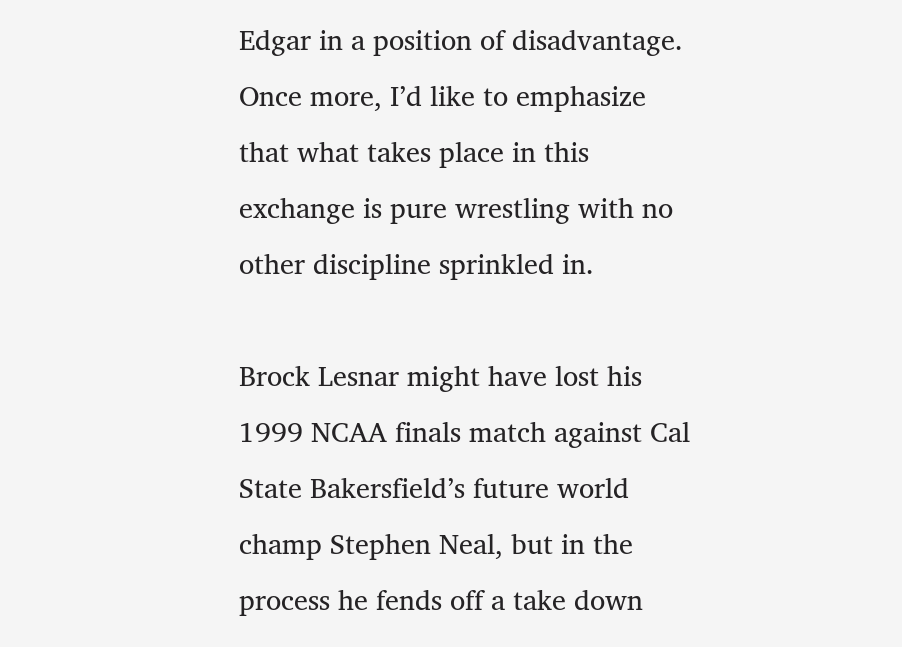Edgar in a position of disadvantage. Once more, I’d like to emphasize that what takes place in this exchange is pure wrestling with no other discipline sprinkled in.

Brock Lesnar might have lost his 1999 NCAA finals match against Cal State Bakersfield’s future world champ Stephen Neal, but in the process he fends off a take down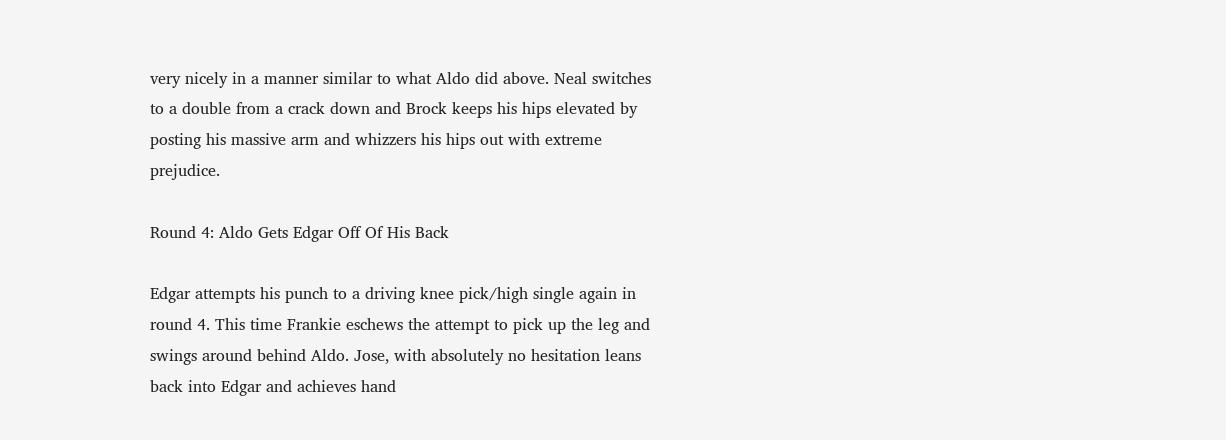very nicely in a manner similar to what Aldo did above. Neal switches to a double from a crack down and Brock keeps his hips elevated by posting his massive arm and whizzers his hips out with extreme prejudice.

Round 4: Aldo Gets Edgar Off Of His Back

Edgar attempts his punch to a driving knee pick/high single again in round 4. This time Frankie eschews the attempt to pick up the leg and swings around behind Aldo. Jose, with absolutely no hesitation leans back into Edgar and achieves hand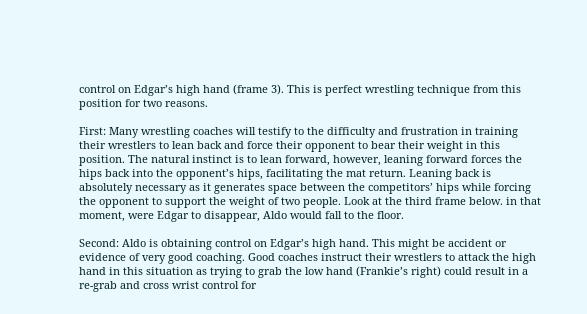control on Edgar’s high hand (frame 3). This is perfect wrestling technique from this position for two reasons.

First: Many wrestling coaches will testify to the difficulty and frustration in training their wrestlers to lean back and force their opponent to bear their weight in this position. The natural instinct is to lean forward, however, leaning forward forces the hips back into the opponent’s hips, facilitating the mat return. Leaning back is absolutely necessary as it generates space between the competitors’ hips while forcing the opponent to support the weight of two people. Look at the third frame below. in that moment, were Edgar to disappear, Aldo would fall to the floor.

Second: Aldo is obtaining control on Edgar’s high hand. This might be accident or evidence of very good coaching. Good coaches instruct their wrestlers to attack the high hand in this situation as trying to grab the low hand (Frankie’s right) could result in a re-grab and cross wrist control for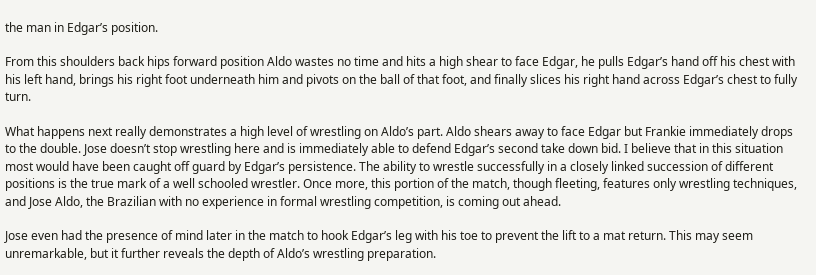the man in Edgar’s position.

From this shoulders back hips forward position Aldo wastes no time and hits a high shear to face Edgar, he pulls Edgar’s hand off his chest with his left hand, brings his right foot underneath him and pivots on the ball of that foot, and finally slices his right hand across Edgar’s chest to fully turn.

What happens next really demonstrates a high level of wrestling on Aldo’s part. Aldo shears away to face Edgar but Frankie immediately drops to the double. Jose doesn’t stop wrestling here and is immediately able to defend Edgar’s second take down bid. I believe that in this situation most would have been caught off guard by Edgar’s persistence. The ability to wrestle successfully in a closely linked succession of different positions is the true mark of a well schooled wrestler. Once more, this portion of the match, though fleeting, features only wrestling techniques, and Jose Aldo, the Brazilian with no experience in formal wrestling competition, is coming out ahead.

Jose even had the presence of mind later in the match to hook Edgar’s leg with his toe to prevent the lift to a mat return. This may seem unremarkable, but it further reveals the depth of Aldo’s wrestling preparation.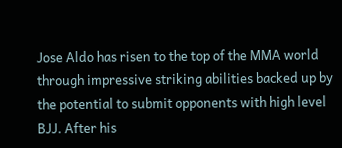Jose Aldo has risen to the top of the MMA world through impressive striking abilities backed up by the potential to submit opponents with high level BJJ. After his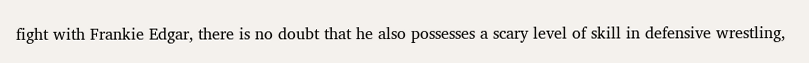fight with Frankie Edgar, there is no doubt that he also possesses a scary level of skill in defensive wrestling,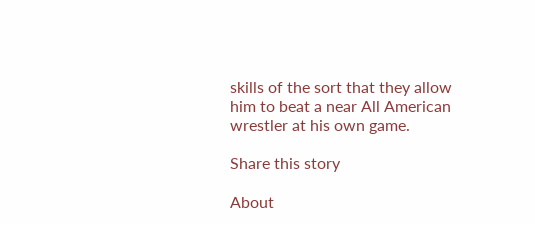skills of the sort that they allow him to beat a near All American wrestler at his own game.

Share this story

About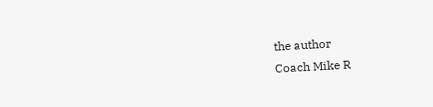the author
Coach Mike R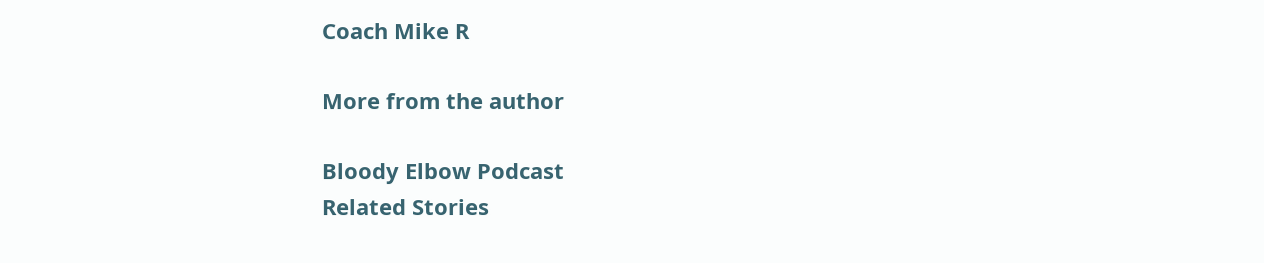Coach Mike R

More from the author

Bloody Elbow Podcast
Related Stories